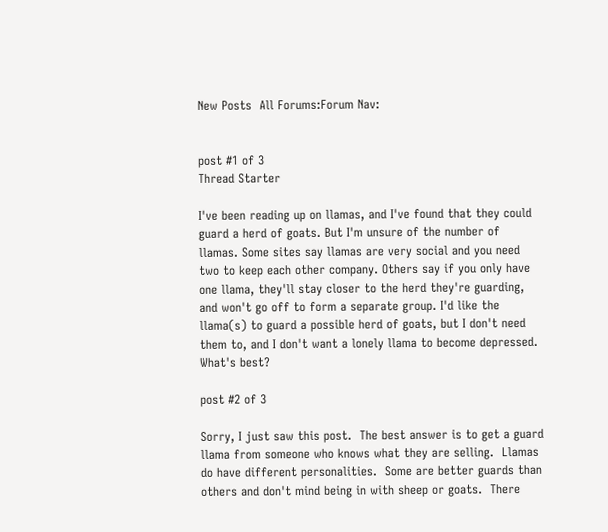New Posts  All Forums:Forum Nav:


post #1 of 3
Thread Starter

I've been reading up on llamas, and I've found that they could guard a herd of goats. But I'm unsure of the number of llamas. Some sites say llamas are very social and you need two to keep each other company. Others say if you only have one llama, they'll stay closer to the herd they're guarding, and won't go off to form a separate group. I'd like the llama(s) to guard a possible herd of goats, but I don't need them to, and I don't want a lonely llama to become depressed. What's best?

post #2 of 3

Sorry, I just saw this post.  The best answer is to get a guard llama from someone who knows what they are selling.  Llamas do have different personalities.  Some are better guards than others and don't mind being in with sheep or goats.  There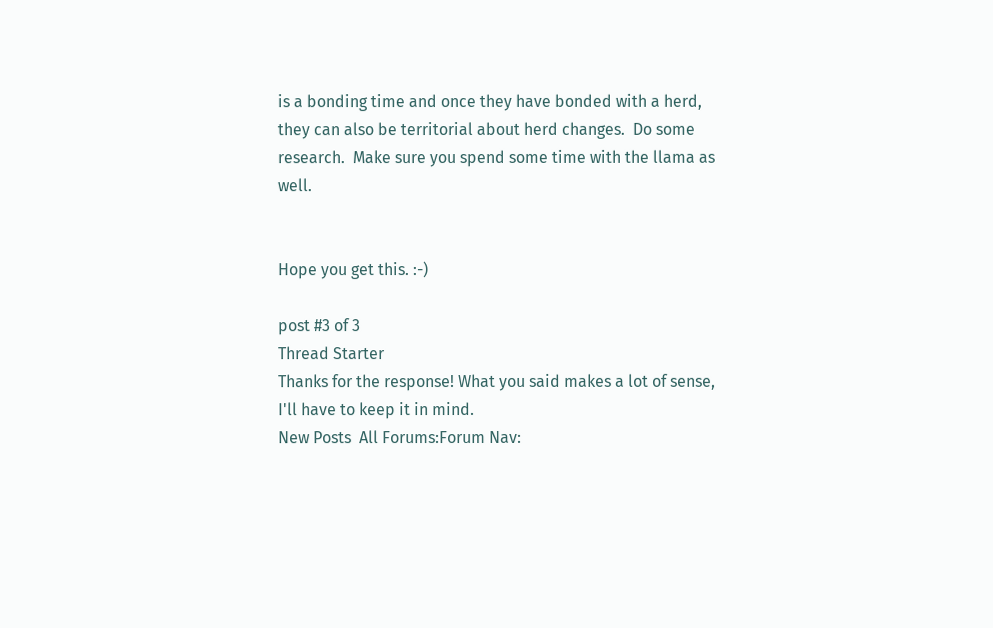is a bonding time and once they have bonded with a herd, they can also be territorial about herd changes.  Do some research.  Make sure you spend some time with the llama as well.


Hope you get this. :-)

post #3 of 3
Thread Starter
Thanks for the response! What you said makes a lot of sense, I'll have to keep it in mind.
New Posts  All Forums:Forum Nav: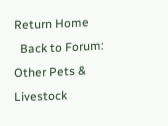Return Home
  Back to Forum: Other Pets & Livestock